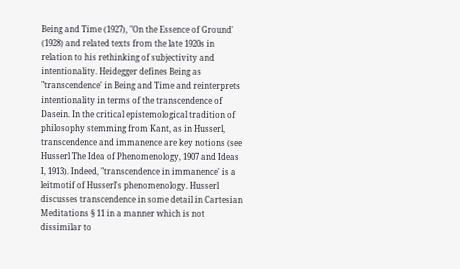Being and Time (1927), "On the Essence of Ground' (1928) and related texts from the late 1920s in relation to his rethinking of subjectivity and intentionality. Heidegger defines Being as "transcendence' in Being and Time and reinterprets intentionality in terms of the transcendence of Dasein. In the critical epistemological tradition of philosophy stemming from Kant, as in Husserl, transcendence and immanence are key notions (see Husserl The Idea of Phenomenology, 1907 and Ideas I, 1913). Indeed, "transcendence in immanence' is a leitmotif of Husserl's phenomenology. Husserl discusses transcendence in some detail in Cartesian Meditations § 11 in a manner which is not dissimilar to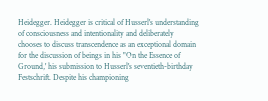Heidegger. Heidegger is critical of Husserl's understanding of consciousness and intentionality and deliberately chooses to discuss transcendence as an exceptional domain for the discussion of beings in his "On the Essence of Ground,' his submission to Husserl's seventieth-birthday Festschrift. Despite his championing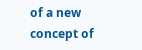of a new concept of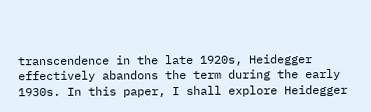transcendence in the late 1920s, Heidegger effectively abandons the term during the early 1930s. In this paper, I shall explore Heidegger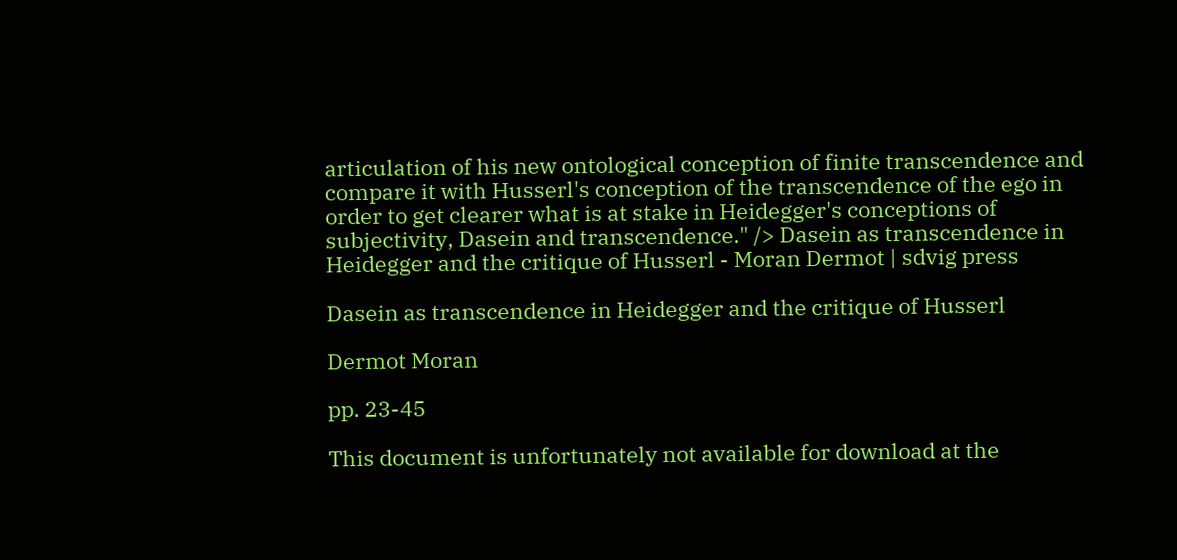articulation of his new ontological conception of finite transcendence and compare it with Husserl's conception of the transcendence of the ego in order to get clearer what is at stake in Heidegger's conceptions of subjectivity, Dasein and transcendence." /> Dasein as transcendence in Heidegger and the critique of Husserl - Moran Dermot | sdvig press

Dasein as transcendence in Heidegger and the critique of Husserl

Dermot Moran

pp. 23-45

This document is unfortunately not available for download at the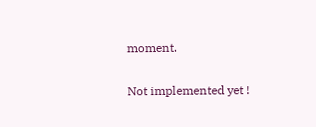moment.

Not implemented yet !